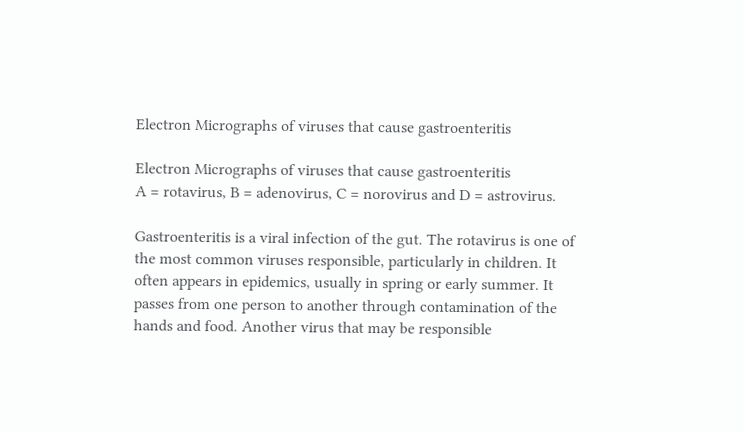Electron Micrographs of viruses that cause gastroenteritis

Electron Micrographs of viruses that cause gastroenteritis
A = rotavirus, B = adenovirus, C = norovirus and D = astrovirus.

Gastroenteritis is a viral infection of the gut. The rotavirus is one of the most common viruses responsible, particularly in children. It often appears in epidemics, usually in spring or early summer. It passes from one person to another through contamination of the hands and food. Another virus that may be responsible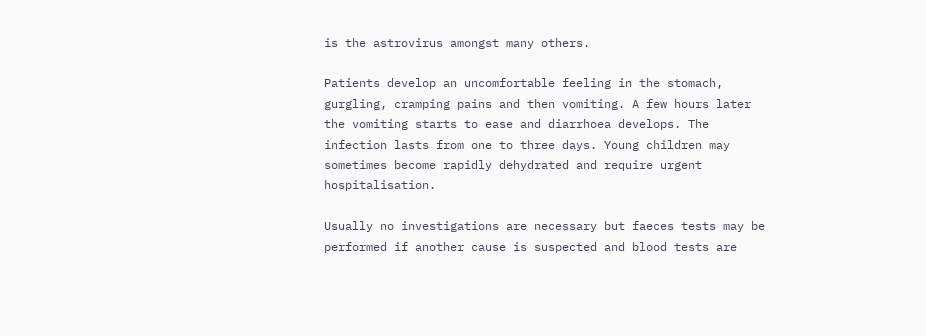is the astrovirus amongst many others.

Patients develop an uncomfortable feeling in the stomach, gurgling, cramping pains and then vomiting. A few hours later the vomiting starts to ease and diarrhoea develops. The infection lasts from one to three days. Young children may sometimes become rapidly dehydrated and require urgent hospitalisation.

Usually no investigations are necessary but faeces tests may be performed if another cause is suspected and blood tests are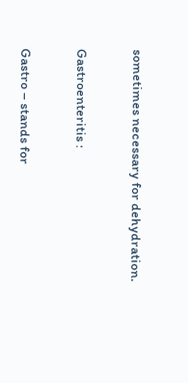sometimes necessary for dehydration.

Gastroenteritis :

Gastro – stands for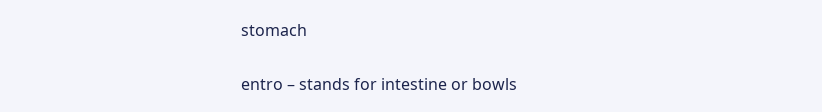stomach

entro – stands for intestine or bowls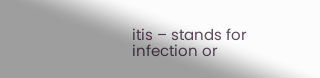itis – stands for infection or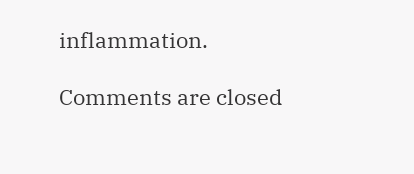inflammation.

Comments are closed